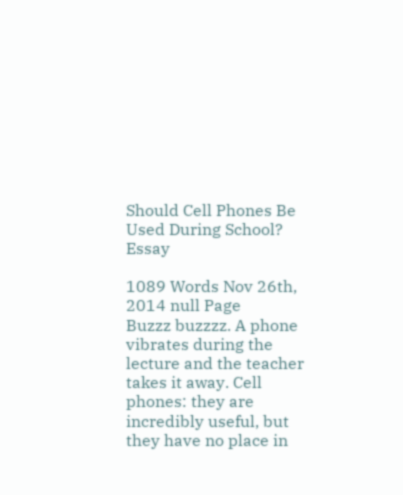Should Cell Phones Be Used During School? Essay

1089 Words Nov 26th, 2014 null Page
Buzzz buzzzz. A phone vibrates during the lecture and the teacher takes it away. Cell phones: they are incredibly useful, but they have no place in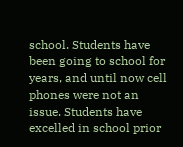school. Students have been going to school for years, and until now cell phones were not an issue. Students have excelled in school prior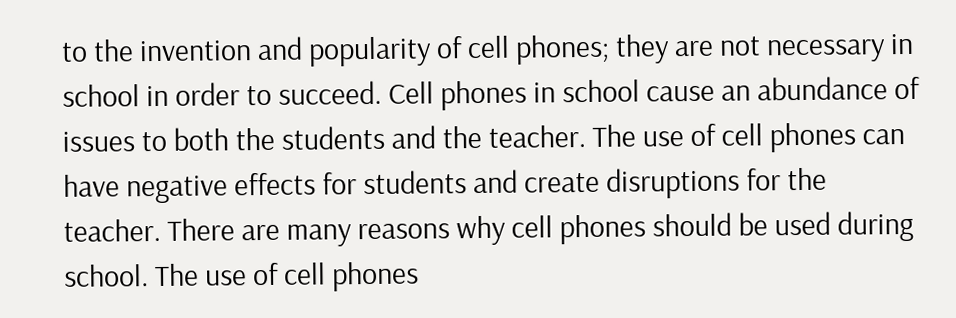to the invention and popularity of cell phones; they are not necessary in school in order to succeed. Cell phones in school cause an abundance of issues to both the students and the teacher. The use of cell phones can have negative effects for students and create disruptions for the teacher. There are many reasons why cell phones should be used during school. The use of cell phones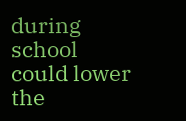during school could lower the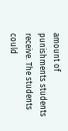amount of punishments students receive. The students could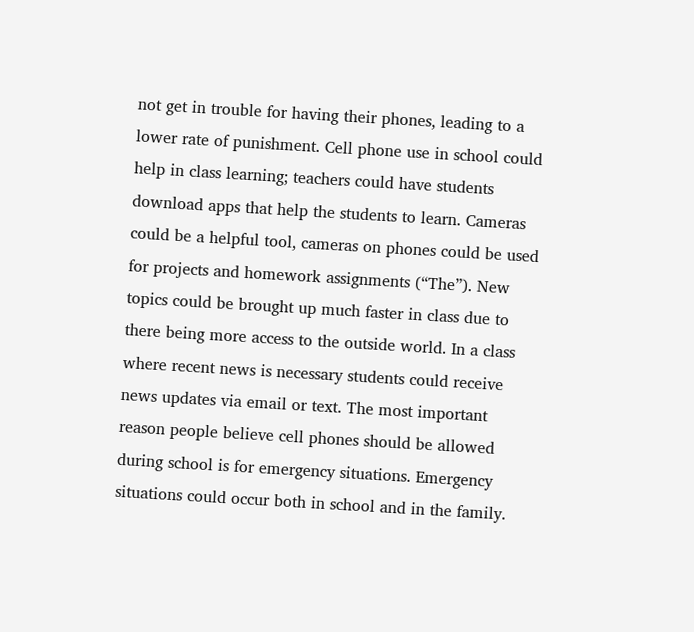not get in trouble for having their phones, leading to a lower rate of punishment. Cell phone use in school could help in class learning; teachers could have students download apps that help the students to learn. Cameras could be a helpful tool, cameras on phones could be used for projects and homework assignments (“The”). New topics could be brought up much faster in class due to there being more access to the outside world. In a class where recent news is necessary students could receive news updates via email or text. The most important reason people believe cell phones should be allowed during school is for emergency situations. Emergency situations could occur both in school and in the family.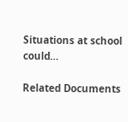Situations at school could…

Related Documents